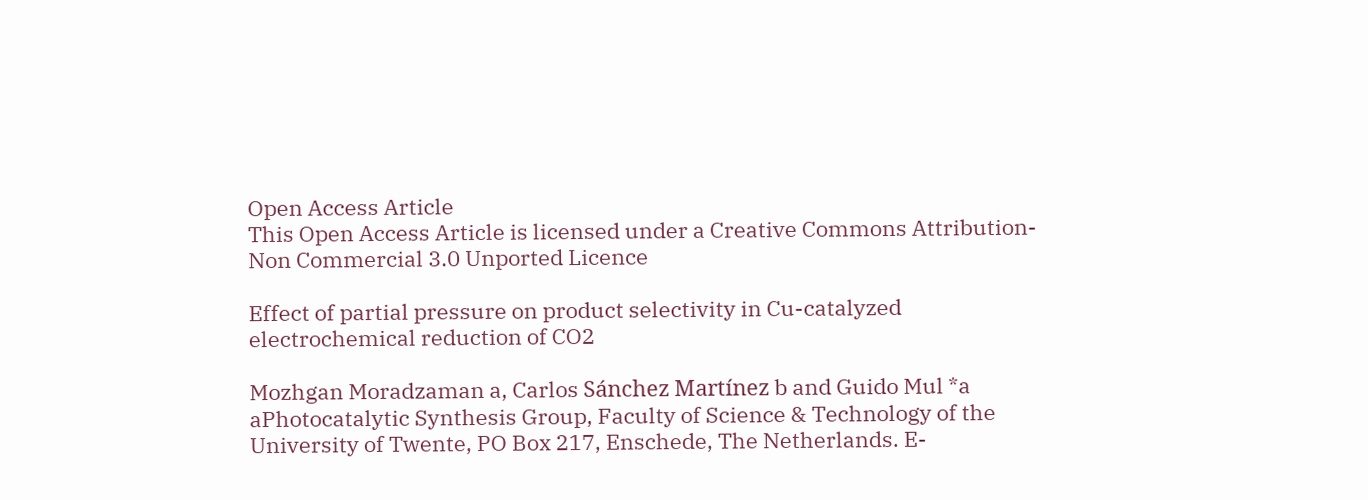Open Access Article
This Open Access Article is licensed under a Creative Commons Attribution-Non Commercial 3.0 Unported Licence

Effect of partial pressure on product selectivity in Cu-catalyzed electrochemical reduction of CO2

Mozhgan Moradzaman a, Carlos Sánchez Martínez b and Guido Mul *a
aPhotocatalytic Synthesis Group, Faculty of Science & Technology of the University of Twente, PO Box 217, Enschede, The Netherlands. E-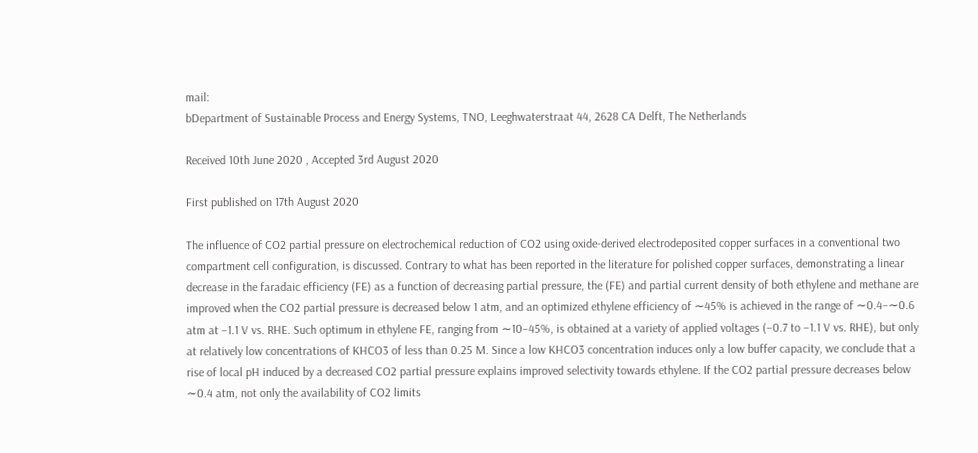mail:
bDepartment of Sustainable Process and Energy Systems, TNO, Leeghwaterstraat 44, 2628 CA Delft, The Netherlands

Received 10th June 2020 , Accepted 3rd August 2020

First published on 17th August 2020

The influence of CO2 partial pressure on electrochemical reduction of CO2 using oxide-derived electrodeposited copper surfaces in a conventional two compartment cell configuration, is discussed. Contrary to what has been reported in the literature for polished copper surfaces, demonstrating a linear decrease in the faradaic efficiency (FE) as a function of decreasing partial pressure, the (FE) and partial current density of both ethylene and methane are improved when the CO2 partial pressure is decreased below 1 atm, and an optimized ethylene efficiency of ∼45% is achieved in the range of ∼0.4–∼0.6 atm at −1.1 V vs. RHE. Such optimum in ethylene FE, ranging from ∼10–45%, is obtained at a variety of applied voltages (−0.7 to −1.1 V vs. RHE), but only at relatively low concentrations of KHCO3 of less than 0.25 M. Since a low KHCO3 concentration induces only a low buffer capacity, we conclude that a rise of local pH induced by a decreased CO2 partial pressure explains improved selectivity towards ethylene. If the CO2 partial pressure decreases below ∼0.4 atm, not only the availability of CO2 limits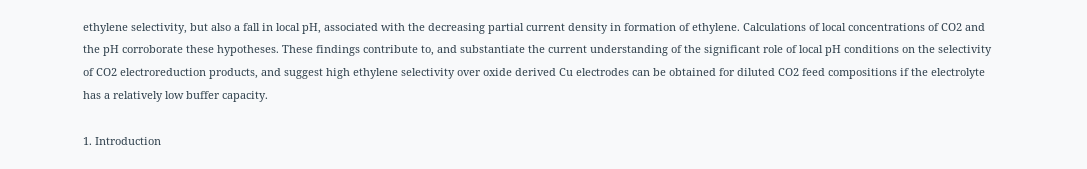ethylene selectivity, but also a fall in local pH, associated with the decreasing partial current density in formation of ethylene. Calculations of local concentrations of CO2 and the pH corroborate these hypotheses. These findings contribute to, and substantiate the current understanding of the significant role of local pH conditions on the selectivity of CO2 electroreduction products, and suggest high ethylene selectivity over oxide derived Cu electrodes can be obtained for diluted CO2 feed compositions if the electrolyte has a relatively low buffer capacity.

1. Introduction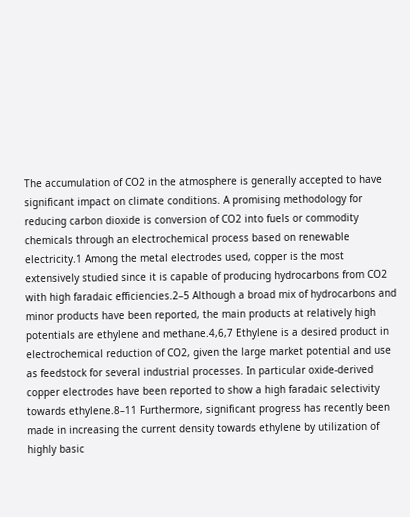The accumulation of CO2 in the atmosphere is generally accepted to have significant impact on climate conditions. A promising methodology for reducing carbon dioxide is conversion of CO2 into fuels or commodity chemicals through an electrochemical process based on renewable electricity.1 Among the metal electrodes used, copper is the most extensively studied since it is capable of producing hydrocarbons from CO2 with high faradaic efficiencies.2–5 Although a broad mix of hydrocarbons and minor products have been reported, the main products at relatively high potentials are ethylene and methane.4,6,7 Ethylene is a desired product in electrochemical reduction of CO2, given the large market potential and use as feedstock for several industrial processes. In particular oxide-derived copper electrodes have been reported to show a high faradaic selectivity towards ethylene.8–11 Furthermore, significant progress has recently been made in increasing the current density towards ethylene by utilization of highly basic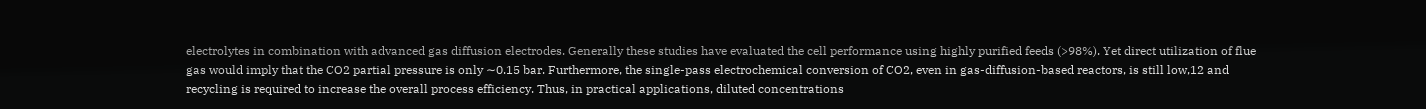electrolytes in combination with advanced gas diffusion electrodes. Generally these studies have evaluated the cell performance using highly purified feeds (>98%). Yet direct utilization of flue gas would imply that the CO2 partial pressure is only ∼0.15 bar. Furthermore, the single-pass electrochemical conversion of CO2, even in gas-diffusion-based reactors, is still low,12 and recycling is required to increase the overall process efficiency. Thus, in practical applications, diluted concentrations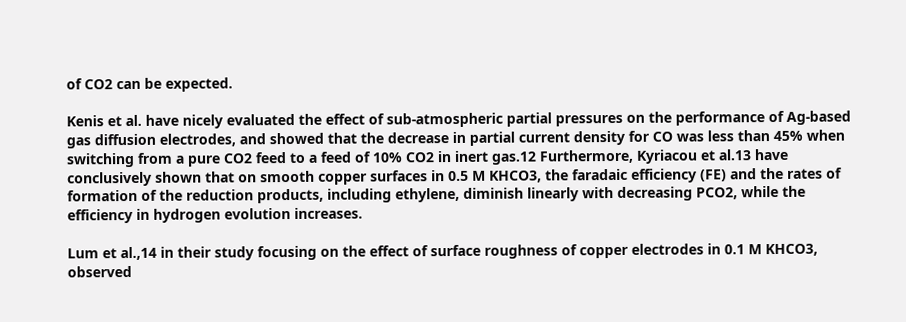of CO2 can be expected.

Kenis et al. have nicely evaluated the effect of sub-atmospheric partial pressures on the performance of Ag-based gas diffusion electrodes, and showed that the decrease in partial current density for CO was less than 45% when switching from a pure CO2 feed to a feed of 10% CO2 in inert gas.12 Furthermore, Kyriacou et al.13 have conclusively shown that on smooth copper surfaces in 0.5 M KHCO3, the faradaic efficiency (FE) and the rates of formation of the reduction products, including ethylene, diminish linearly with decreasing PCO2, while the efficiency in hydrogen evolution increases.

Lum et al.,14 in their study focusing on the effect of surface roughness of copper electrodes in 0.1 M KHCO3, observed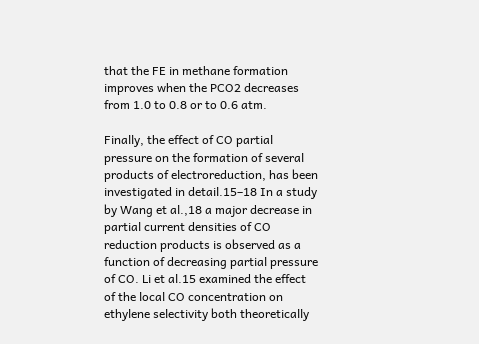that the FE in methane formation improves when the PCO2 decreases from 1.0 to 0.8 or to 0.6 atm.

Finally, the effect of CO partial pressure on the formation of several products of electroreduction, has been investigated in detail.15–18 In a study by Wang et al.,18 a major decrease in partial current densities of CO reduction products is observed as a function of decreasing partial pressure of CO. Li et al.15 examined the effect of the local CO concentration on ethylene selectivity both theoretically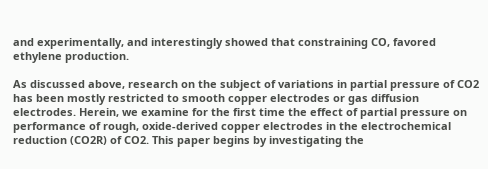and experimentally, and interestingly showed that constraining CO, favored ethylene production.

As discussed above, research on the subject of variations in partial pressure of CO2 has been mostly restricted to smooth copper electrodes or gas diffusion electrodes. Herein, we examine for the first time the effect of partial pressure on performance of rough, oxide-derived copper electrodes in the electrochemical reduction (CO2R) of CO2. This paper begins by investigating the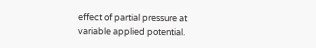effect of partial pressure at variable applied potential.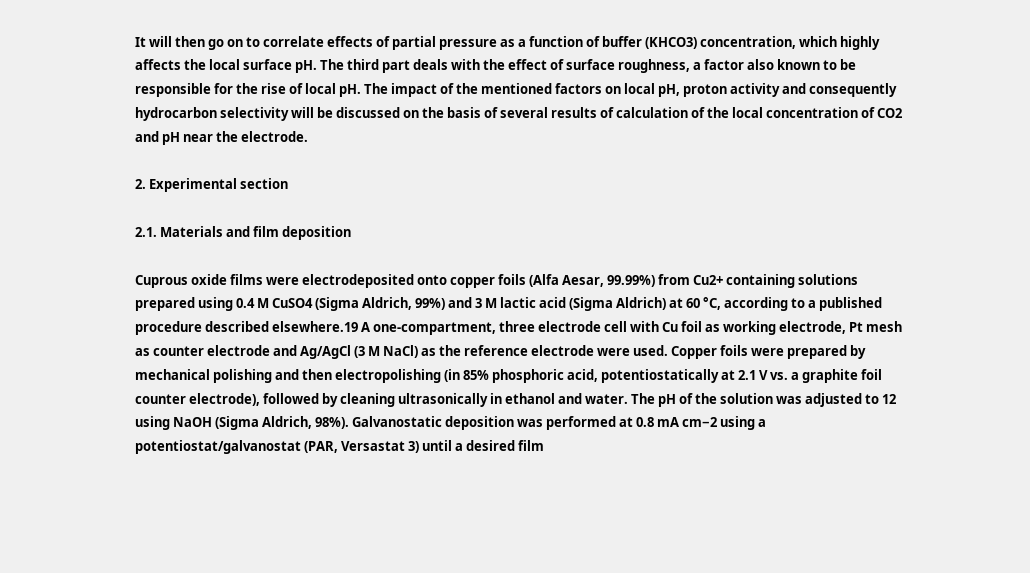It will then go on to correlate effects of partial pressure as a function of buffer (KHCO3) concentration, which highly affects the local surface pH. The third part deals with the effect of surface roughness, a factor also known to be responsible for the rise of local pH. The impact of the mentioned factors on local pH, proton activity and consequently hydrocarbon selectivity will be discussed on the basis of several results of calculation of the local concentration of CO2 and pH near the electrode.

2. Experimental section

2.1. Materials and film deposition

Cuprous oxide films were electrodeposited onto copper foils (Alfa Aesar, 99.99%) from Cu2+ containing solutions prepared using 0.4 M CuSO4 (Sigma Aldrich, 99%) and 3 M lactic acid (Sigma Aldrich) at 60 °C, according to a published procedure described elsewhere.19 A one-compartment, three electrode cell with Cu foil as working electrode, Pt mesh as counter electrode and Ag/AgCl (3 M NaCl) as the reference electrode were used. Copper foils were prepared by mechanical polishing and then electropolishing (in 85% phosphoric acid, potentiostatically at 2.1 V vs. a graphite foil counter electrode), followed by cleaning ultrasonically in ethanol and water. The pH of the solution was adjusted to 12 using NaOH (Sigma Aldrich, 98%). Galvanostatic deposition was performed at 0.8 mA cm−2 using a potentiostat/galvanostat (PAR, Versastat 3) until a desired film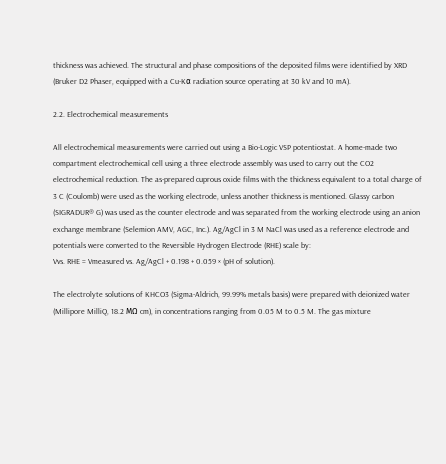thickness was achieved. The structural and phase compositions of the deposited films were identified by XRD (Bruker D2 Phaser, equipped with a Cu-Kα radiation source operating at 30 kV and 10 mA).

2.2. Electrochemical measurements

All electrochemical measurements were carried out using a Bio-Logic VSP potentiostat. A home-made two compartment electrochemical cell using a three electrode assembly was used to carry out the CO2 electrochemical reduction. The as-prepared cuprous oxide films with the thickness equivalent to a total charge of 3 C (Coulomb) were used as the working electrode, unless another thickness is mentioned. Glassy carbon (SIGRADUR® G) was used as the counter electrode and was separated from the working electrode using an anion exchange membrane (Selemion AMV, AGC, Inc.). Ag/AgCl in 3 M NaCl was used as a reference electrode and potentials were converted to the Reversible Hydrogen Electrode (RHE) scale by:
Vvs. RHE = Vmeasured vs. Ag/AgCl + 0.198 + 0.059 × (pH of solution).

The electrolyte solutions of KHCO3 (Sigma-Aldrich, 99.99% metals basis) were prepared with deionized water (Millipore MilliQ, 18.2 MΩ cm), in concentrations ranging from 0.05 M to 0.5 M. The gas mixture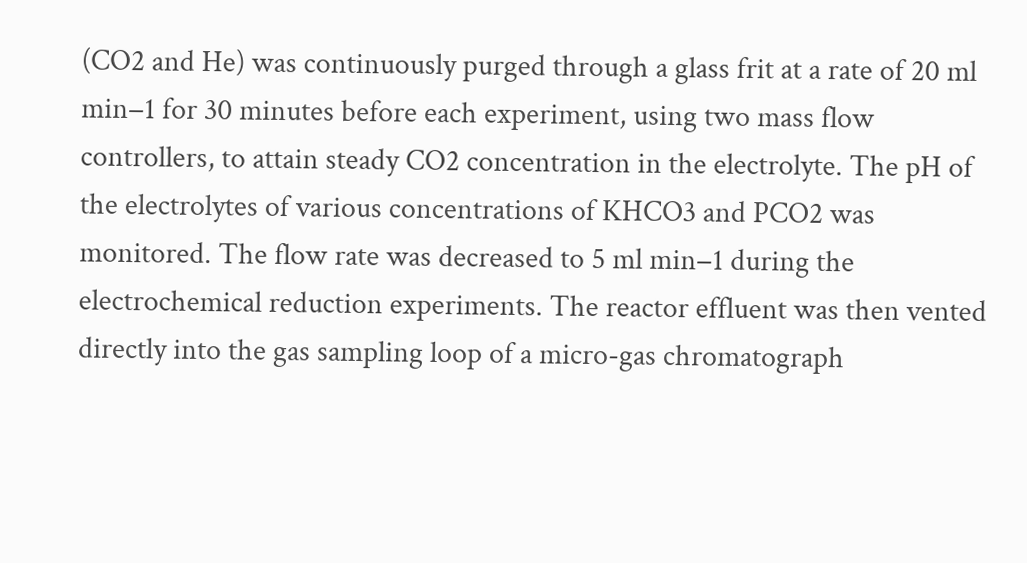(CO2 and He) was continuously purged through a glass frit at a rate of 20 ml min−1 for 30 minutes before each experiment, using two mass flow controllers, to attain steady CO2 concentration in the electrolyte. The pH of the electrolytes of various concentrations of KHCO3 and PCO2 was monitored. The flow rate was decreased to 5 ml min−1 during the electrochemical reduction experiments. The reactor effluent was then vented directly into the gas sampling loop of a micro-gas chromatograph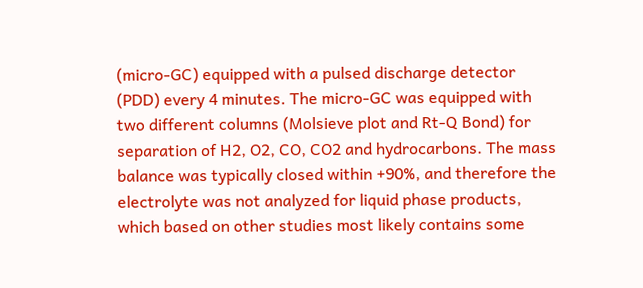(micro-GC) equipped with a pulsed discharge detector (PDD) every 4 minutes. The micro-GC was equipped with two different columns (Molsieve plot and Rt-Q Bond) for separation of H2, O2, CO, CO2 and hydrocarbons. The mass balance was typically closed within +90%, and therefore the electrolyte was not analyzed for liquid phase products, which based on other studies most likely contains some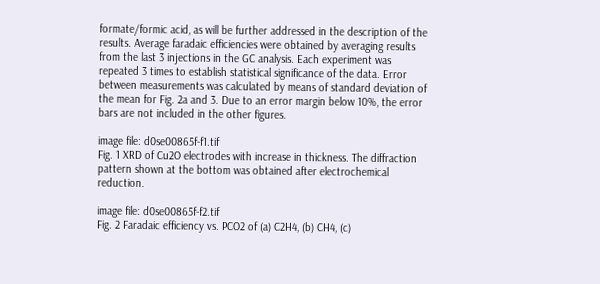formate/formic acid, as will be further addressed in the description of the results. Average faradaic efficiencies were obtained by averaging results from the last 3 injections in the GC analysis. Each experiment was repeated 3 times to establish statistical significance of the data. Error between measurements was calculated by means of standard deviation of the mean for Fig. 2a and 3. Due to an error margin below 10%, the error bars are not included in the other figures.

image file: d0se00865f-f1.tif
Fig. 1 XRD of Cu2O electrodes with increase in thickness. The diffraction pattern shown at the bottom was obtained after electrochemical reduction.

image file: d0se00865f-f2.tif
Fig. 2 Faradaic efficiency vs. PCO2 of (a) C2H4, (b) CH4, (c)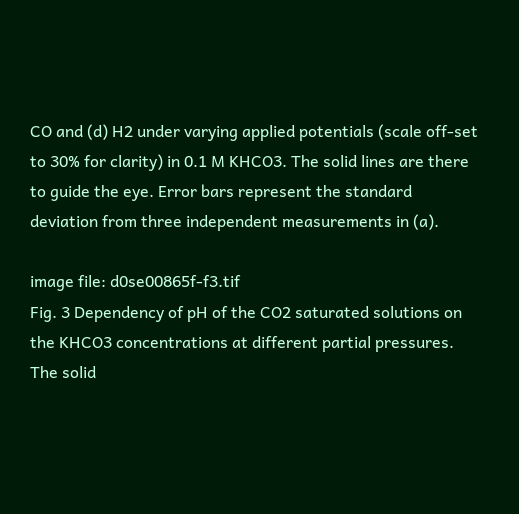CO and (d) H2 under varying applied potentials (scale off-set to 30% for clarity) in 0.1 M KHCO3. The solid lines are there to guide the eye. Error bars represent the standard deviation from three independent measurements in (a).

image file: d0se00865f-f3.tif
Fig. 3 Dependency of pH of the CO2 saturated solutions on the KHCO3 concentrations at different partial pressures. The solid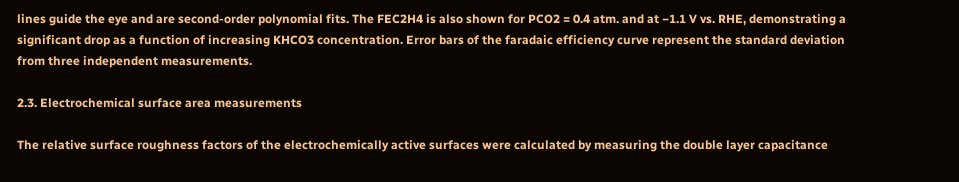lines guide the eye and are second-order polynomial fits. The FEC2H4 is also shown for PCO2 = 0.4 atm. and at −1.1 V vs. RHE, demonstrating a significant drop as a function of increasing KHCO3 concentration. Error bars of the faradaic efficiency curve represent the standard deviation from three independent measurements.

2.3. Electrochemical surface area measurements

The relative surface roughness factors of the electrochemically active surfaces were calculated by measuring the double layer capacitance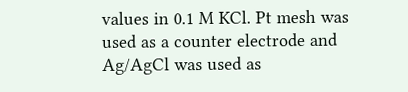values in 0.1 M KCl. Pt mesh was used as a counter electrode and Ag/AgCl was used as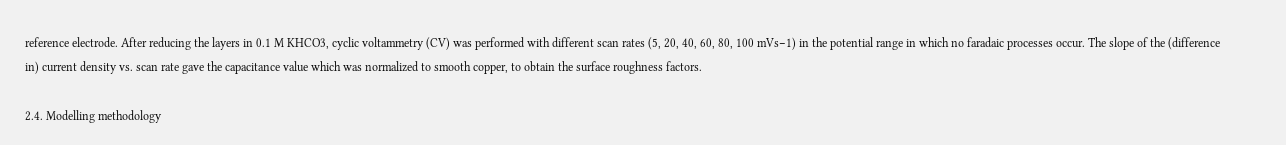reference electrode. After reducing the layers in 0.1 M KHCO3, cyclic voltammetry (CV) was performed with different scan rates (5, 20, 40, 60, 80, 100 mVs−1) in the potential range in which no faradaic processes occur. The slope of the (difference in) current density vs. scan rate gave the capacitance value which was normalized to smooth copper, to obtain the surface roughness factors.

2.4. Modelling methodology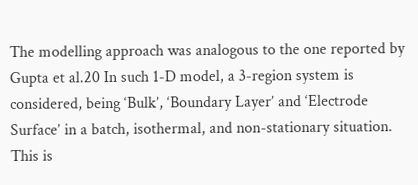The modelling approach was analogous to the one reported by Gupta et al.20 In such 1-D model, a 3-region system is considered, being ‘Bulk’, ‘Boundary Layer’ and ‘Electrode Surface’ in a batch, isothermal, and non-stationary situation. This is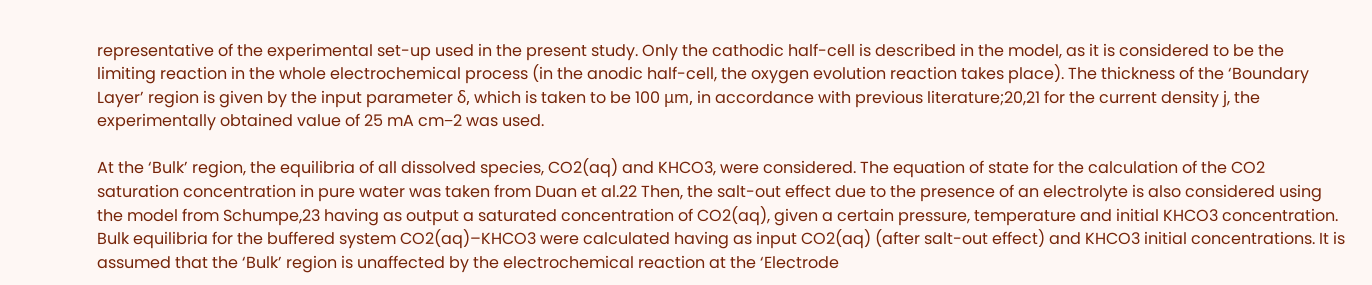representative of the experimental set-up used in the present study. Only the cathodic half-cell is described in the model, as it is considered to be the limiting reaction in the whole electrochemical process (in the anodic half-cell, the oxygen evolution reaction takes place). The thickness of the ‘Boundary Layer’ region is given by the input parameter δ, which is taken to be 100 μm, in accordance with previous literature;20,21 for the current density j, the experimentally obtained value of 25 mA cm−2 was used.

At the ‘Bulk’ region, the equilibria of all dissolved species, CO2(aq) and KHCO3, were considered. The equation of state for the calculation of the CO2 saturation concentration in pure water was taken from Duan et al.22 Then, the salt-out effect due to the presence of an electrolyte is also considered using the model from Schumpe,23 having as output a saturated concentration of CO2(aq), given a certain pressure, temperature and initial KHCO3 concentration. Bulk equilibria for the buffered system CO2(aq)–KHCO3 were calculated having as input CO2(aq) (after salt-out effect) and KHCO3 initial concentrations. It is assumed that the ‘Bulk’ region is unaffected by the electrochemical reaction at the ‘Electrode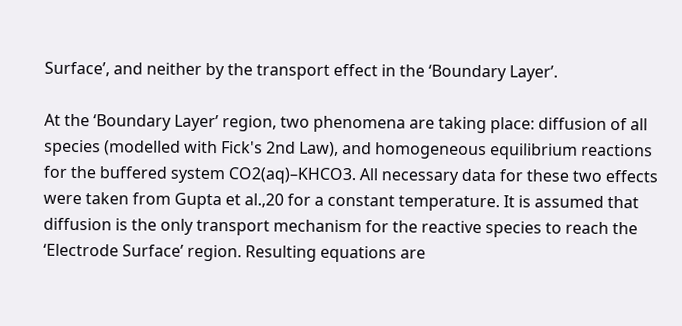Surface’, and neither by the transport effect in the ‘Boundary Layer’.

At the ‘Boundary Layer’ region, two phenomena are taking place: diffusion of all species (modelled with Fick's 2nd Law), and homogeneous equilibrium reactions for the buffered system CO2(aq)–KHCO3. All necessary data for these two effects were taken from Gupta et al.,20 for a constant temperature. It is assumed that diffusion is the only transport mechanism for the reactive species to reach the ‘Electrode Surface’ region. Resulting equations are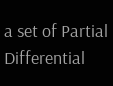a set of Partial Differential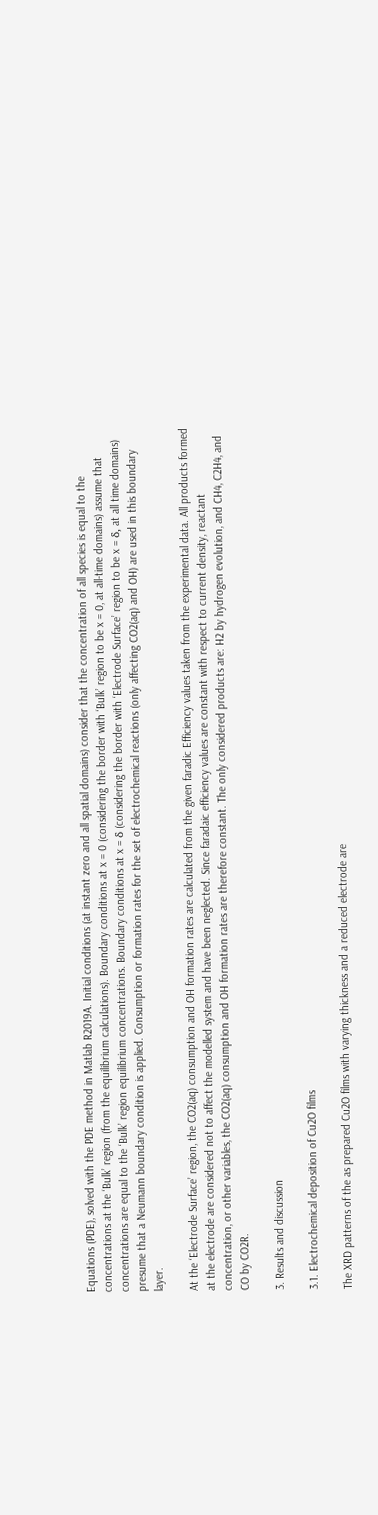Equations (PDE), solved with the PDE method in Matlab R2019A. Initial conditions (at instant zero and all spatial domains) consider that the concentration of all species is equal to the concentrations at the ‘Bulk’ region (from the equilibrium calculations). Boundary conditions at x = 0 (considering the border with ‘Bulk’ region to be x = 0, at all-time domains) assume that concentrations are equal to the ‘Bulk’ region equilibrium concentrations. Boundary conditions at x = δ (considering the border with ‘Electrode Surface’ region to be x = δ, at all time domains) presume that a Neumann boundary condition is applied. Consumption or formation rates for the set of electrochemical reactions (only affecting CO2(aq) and OH) are used in this boundary layer.

At the ‘Electrode Surface’ region, the CO2(aq) consumption and OH formation rates are calculated from the given faradic Efficiency values taken from the experimental data. All products formed at the electrode are considered not to affect the modelled system and have been neglected. Since faradaic efficiency values are constant with respect to current density, reactant concentration, or other variables, the CO2(aq) consumption and OH formation rates are therefore constant. The only considered products are: H2 by hydrogen evolution, and CH4, C2H4, and CO by CO2R.

3. Results and discussion

3.1. Electrochemical deposition of Cu2O films

The XRD patterns of the as prepared Cu2O films with varying thickness and a reduced electrode are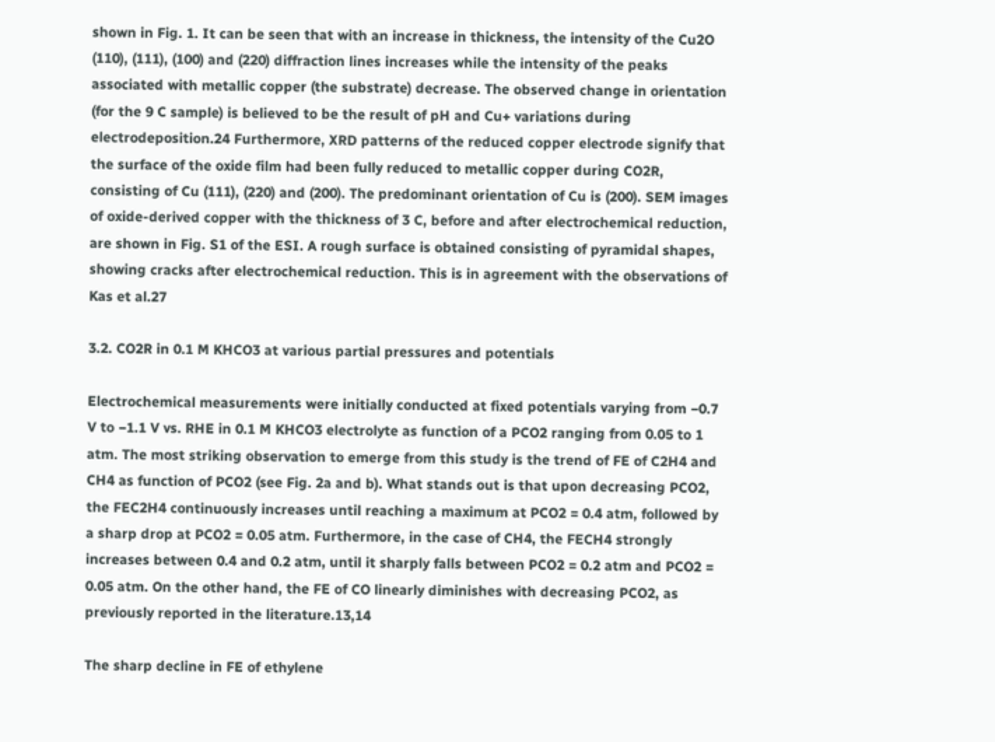shown in Fig. 1. It can be seen that with an increase in thickness, the intensity of the Cu2O (110), (111), (100) and (220) diffraction lines increases while the intensity of the peaks associated with metallic copper (the substrate) decrease. The observed change in orientation (for the 9 C sample) is believed to be the result of pH and Cu+ variations during electrodeposition.24 Furthermore, XRD patterns of the reduced copper electrode signify that the surface of the oxide film had been fully reduced to metallic copper during CO2R, consisting of Cu (111), (220) and (200). The predominant orientation of Cu is (200). SEM images of oxide-derived copper with the thickness of 3 C, before and after electrochemical reduction, are shown in Fig. S1 of the ESI. A rough surface is obtained consisting of pyramidal shapes, showing cracks after electrochemical reduction. This is in agreement with the observations of Kas et al.27

3.2. CO2R in 0.1 M KHCO3 at various partial pressures and potentials

Electrochemical measurements were initially conducted at fixed potentials varying from −0.7 V to −1.1 V vs. RHE in 0.1 M KHCO3 electrolyte as function of a PCO2 ranging from 0.05 to 1 atm. The most striking observation to emerge from this study is the trend of FE of C2H4 and CH4 as function of PCO2 (see Fig. 2a and b). What stands out is that upon decreasing PCO2, the FEC2H4 continuously increases until reaching a maximum at PCO2 = 0.4 atm, followed by a sharp drop at PCO2 = 0.05 atm. Furthermore, in the case of CH4, the FECH4 strongly increases between 0.4 and 0.2 atm, until it sharply falls between PCO2 = 0.2 atm and PCO2 = 0.05 atm. On the other hand, the FE of CO linearly diminishes with decreasing PCO2, as previously reported in the literature.13,14

The sharp decline in FE of ethylene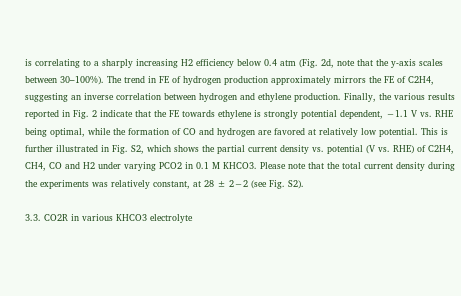is correlating to a sharply increasing H2 efficiency below 0.4 atm (Fig. 2d, note that the y-axis scales between 30–100%). The trend in FE of hydrogen production approximately mirrors the FE of C2H4, suggesting an inverse correlation between hydrogen and ethylene production. Finally, the various results reported in Fig. 2 indicate that the FE towards ethylene is strongly potential dependent, −1.1 V vs. RHE being optimal, while the formation of CO and hydrogen are favored at relatively low potential. This is further illustrated in Fig. S2, which shows the partial current density vs. potential (V vs. RHE) of C2H4, CH4, CO and H2 under varying PCO2 in 0.1 M KHCO3. Please note that the total current density during the experiments was relatively constant, at 28 ± 2−2 (see Fig. S2).

3.3. CO2R in various KHCO3 electrolyte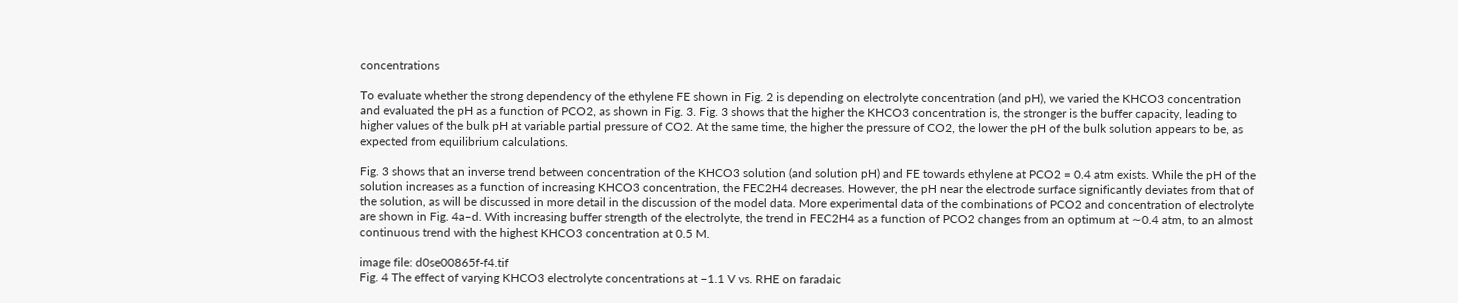concentrations

To evaluate whether the strong dependency of the ethylene FE shown in Fig. 2 is depending on electrolyte concentration (and pH), we varied the KHCO3 concentration and evaluated the pH as a function of PCO2, as shown in Fig. 3. Fig. 3 shows that the higher the KHCO3 concentration is, the stronger is the buffer capacity, leading to higher values of the bulk pH at variable partial pressure of CO2. At the same time, the higher the pressure of CO2, the lower the pH of the bulk solution appears to be, as expected from equilibrium calculations.

Fig. 3 shows that an inverse trend between concentration of the KHCO3 solution (and solution pH) and FE towards ethylene at PCO2 = 0.4 atm exists. While the pH of the solution increases as a function of increasing KHCO3 concentration, the FEC2H4 decreases. However, the pH near the electrode surface significantly deviates from that of the solution, as will be discussed in more detail in the discussion of the model data. More experimental data of the combinations of PCO2 and concentration of electrolyte are shown in Fig. 4a–d. With increasing buffer strength of the electrolyte, the trend in FEC2H4 as a function of PCO2 changes from an optimum at ∼0.4 atm, to an almost continuous trend with the highest KHCO3 concentration at 0.5 M.

image file: d0se00865f-f4.tif
Fig. 4 The effect of varying KHCO3 electrolyte concentrations at −1.1 V vs. RHE on faradaic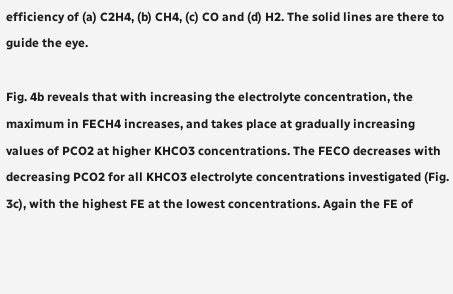efficiency of (a) C2H4, (b) CH4, (c) CO and (d) H2. The solid lines are there to guide the eye.

Fig. 4b reveals that with increasing the electrolyte concentration, the maximum in FECH4 increases, and takes place at gradually increasing values of PCO2 at higher KHCO3 concentrations. The FECO decreases with decreasing PCO2 for all KHCO3 electrolyte concentrations investigated (Fig. 3c), with the highest FE at the lowest concentrations. Again the FE of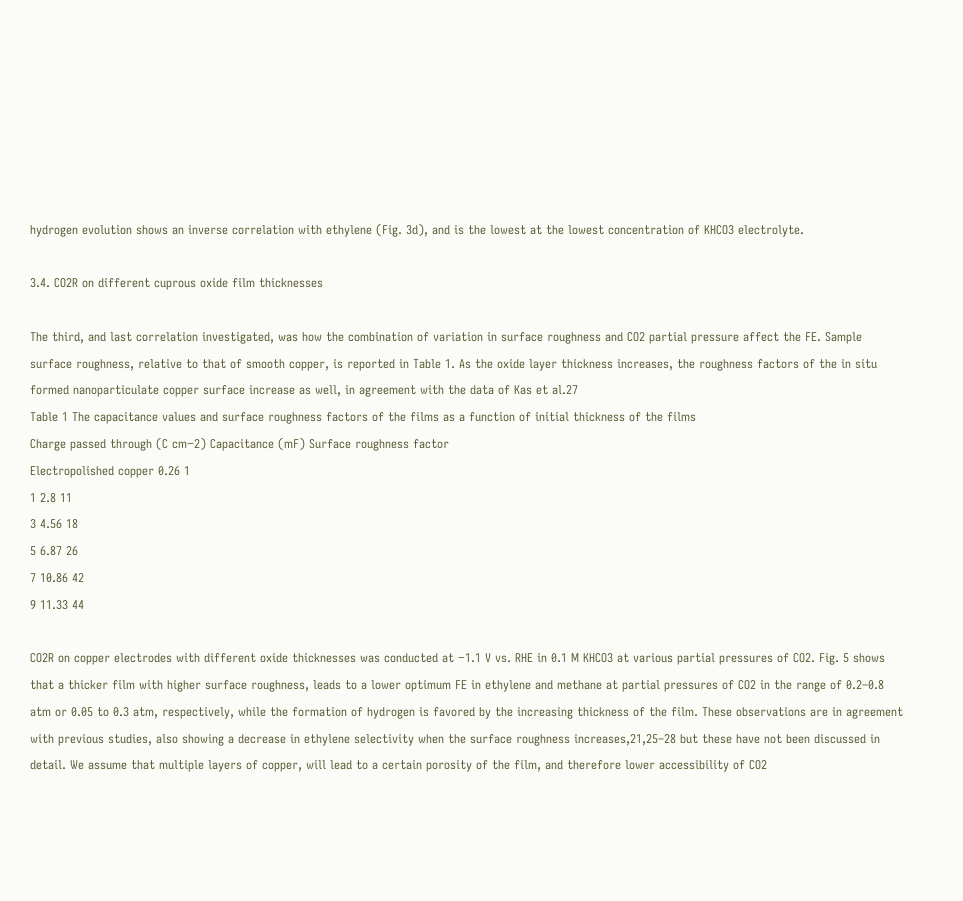hydrogen evolution shows an inverse correlation with ethylene (Fig. 3d), and is the lowest at the lowest concentration of KHCO3 electrolyte.

3.4. CO2R on different cuprous oxide film thicknesses

The third, and last correlation investigated, was how the combination of variation in surface roughness and CO2 partial pressure affect the FE. Sample surface roughness, relative to that of smooth copper, is reported in Table 1. As the oxide layer thickness increases, the roughness factors of the in situ formed nanoparticulate copper surface increase as well, in agreement with the data of Kas et al.27
Table 1 The capacitance values and surface roughness factors of the films as a function of initial thickness of the films
Charge passed through (C cm−2) Capacitance (mF) Surface roughness factor
Electropolished copper 0.26 1
1 2.8 11
3 4.56 18
5 6.87 26
7 10.86 42
9 11.33 44

CO2R on copper electrodes with different oxide thicknesses was conducted at −1.1 V vs. RHE in 0.1 M KHCO3 at various partial pressures of CO2. Fig. 5 shows that a thicker film with higher surface roughness, leads to a lower optimum FE in ethylene and methane at partial pressures of CO2 in the range of 0.2–0.8 atm or 0.05 to 0.3 atm, respectively, while the formation of hydrogen is favored by the increasing thickness of the film. These observations are in agreement with previous studies, also showing a decrease in ethylene selectivity when the surface roughness increases,21,25–28 but these have not been discussed in detail. We assume that multiple layers of copper, will lead to a certain porosity of the film, and therefore lower accessibility of CO2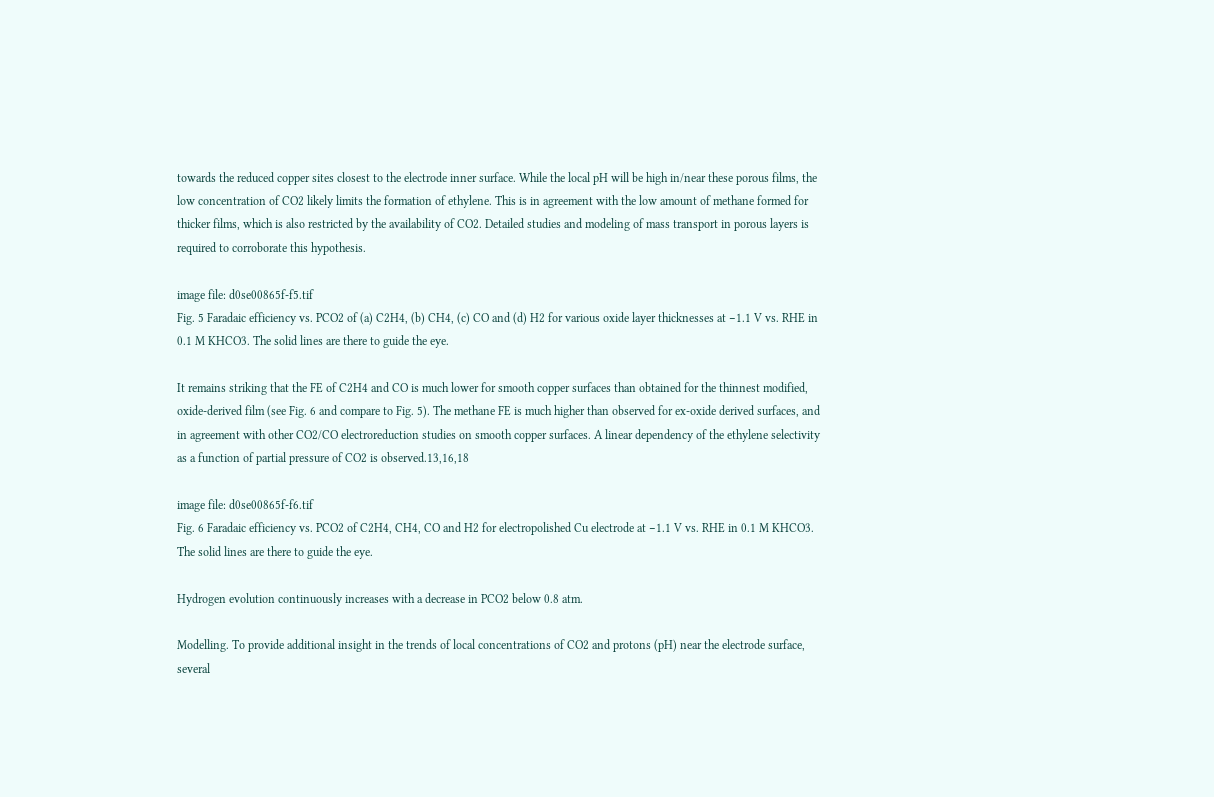towards the reduced copper sites closest to the electrode inner surface. While the local pH will be high in/near these porous films, the low concentration of CO2 likely limits the formation of ethylene. This is in agreement with the low amount of methane formed for thicker films, which is also restricted by the availability of CO2. Detailed studies and modeling of mass transport in porous layers is required to corroborate this hypothesis.

image file: d0se00865f-f5.tif
Fig. 5 Faradaic efficiency vs. PCO2 of (a) C2H4, (b) CH4, (c) CO and (d) H2 for various oxide layer thicknesses at −1.1 V vs. RHE in 0.1 M KHCO3. The solid lines are there to guide the eye.

It remains striking that the FE of C2H4 and CO is much lower for smooth copper surfaces than obtained for the thinnest modified, oxide-derived film (see Fig. 6 and compare to Fig. 5). The methane FE is much higher than observed for ex-oxide derived surfaces, and in agreement with other CO2/CO electroreduction studies on smooth copper surfaces. A linear dependency of the ethylene selectivity as a function of partial pressure of CO2 is observed.13,16,18

image file: d0se00865f-f6.tif
Fig. 6 Faradaic efficiency vs. PCO2 of C2H4, CH4, CO and H2 for electropolished Cu electrode at −1.1 V vs. RHE in 0.1 M KHCO3. The solid lines are there to guide the eye.

Hydrogen evolution continuously increases with a decrease in PCO2 below 0.8 atm.

Modelling. To provide additional insight in the trends of local concentrations of CO2 and protons (pH) near the electrode surface, several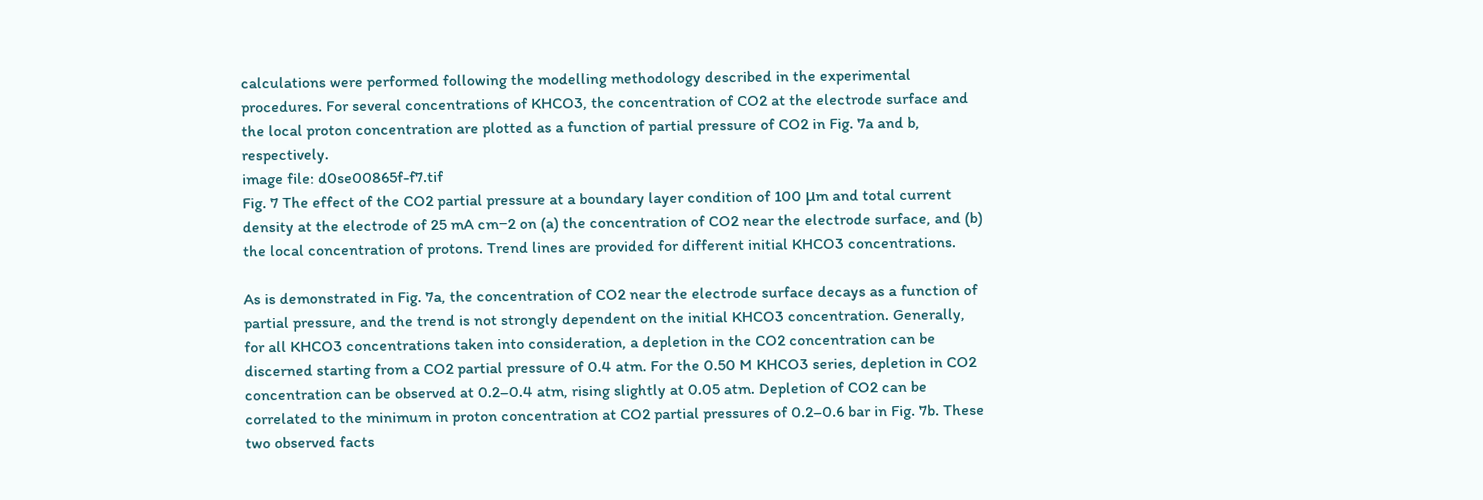calculations were performed following the modelling methodology described in the experimental procedures. For several concentrations of KHCO3, the concentration of CO2 at the electrode surface and the local proton concentration are plotted as a function of partial pressure of CO2 in Fig. 7a and b, respectively.
image file: d0se00865f-f7.tif
Fig. 7 The effect of the CO2 partial pressure at a boundary layer condition of 100 μm and total current density at the electrode of 25 mA cm−2 on (a) the concentration of CO2 near the electrode surface, and (b) the local concentration of protons. Trend lines are provided for different initial KHCO3 concentrations.

As is demonstrated in Fig. 7a, the concentration of CO2 near the electrode surface decays as a function of partial pressure, and the trend is not strongly dependent on the initial KHCO3 concentration. Generally, for all KHCO3 concentrations taken into consideration, a depletion in the CO2 concentration can be discerned starting from a CO2 partial pressure of 0.4 atm. For the 0.50 M KHCO3 series, depletion in CO2 concentration can be observed at 0.2–0.4 atm, rising slightly at 0.05 atm. Depletion of CO2 can be correlated to the minimum in proton concentration at CO2 partial pressures of 0.2–0.6 bar in Fig. 7b. These two observed facts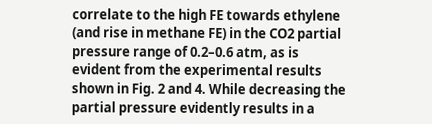correlate to the high FE towards ethylene (and rise in methane FE) in the CO2 partial pressure range of 0.2–0.6 atm, as is evident from the experimental results shown in Fig. 2 and 4. While decreasing the partial pressure evidently results in a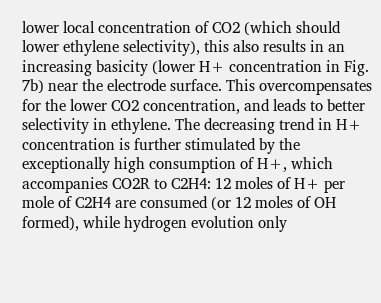lower local concentration of CO2 (which should lower ethylene selectivity), this also results in an increasing basicity (lower H+ concentration in Fig. 7b) near the electrode surface. This overcompensates for the lower CO2 concentration, and leads to better selectivity in ethylene. The decreasing trend in H+ concentration is further stimulated by the exceptionally high consumption of H+, which accompanies CO2R to C2H4: 12 moles of H+ per mole of C2H4 are consumed (or 12 moles of OH formed), while hydrogen evolution only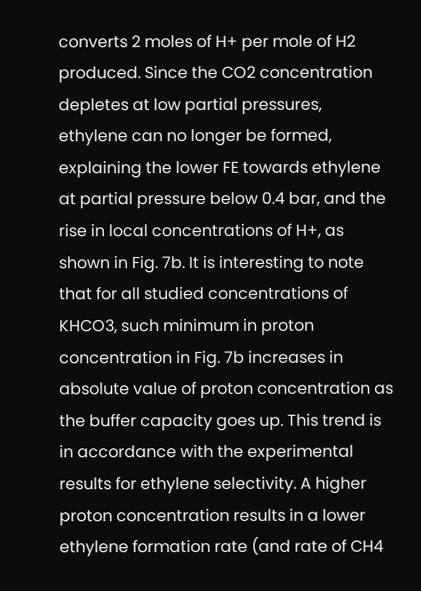converts 2 moles of H+ per mole of H2 produced. Since the CO2 concentration depletes at low partial pressures, ethylene can no longer be formed, explaining the lower FE towards ethylene at partial pressure below 0.4 bar, and the rise in local concentrations of H+, as shown in Fig. 7b. It is interesting to note that for all studied concentrations of KHCO3, such minimum in proton concentration in Fig. 7b increases in absolute value of proton concentration as the buffer capacity goes up. This trend is in accordance with the experimental results for ethylene selectivity. A higher proton concentration results in a lower ethylene formation rate (and rate of CH4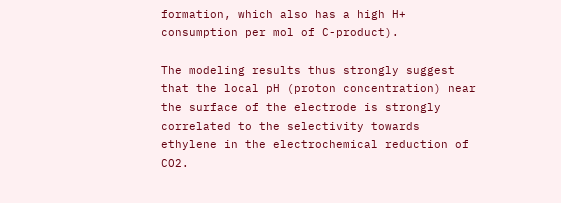formation, which also has a high H+ consumption per mol of C-product).

The modeling results thus strongly suggest that the local pH (proton concentration) near the surface of the electrode is strongly correlated to the selectivity towards ethylene in the electrochemical reduction of CO2.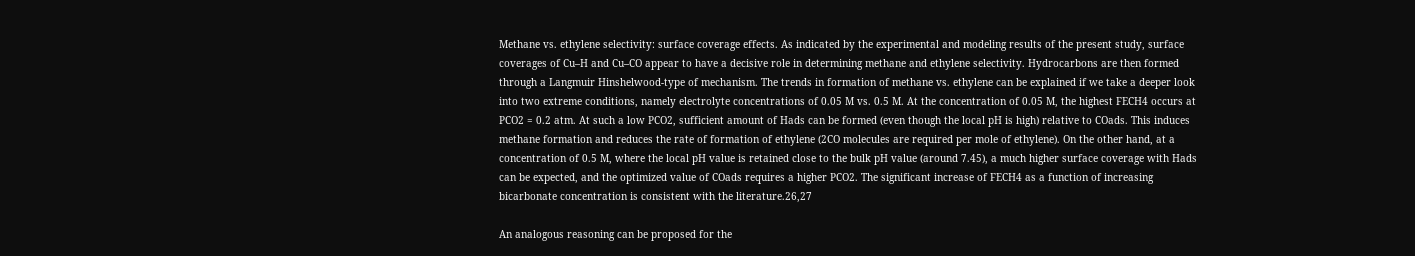Methane vs. ethylene selectivity: surface coverage effects. As indicated by the experimental and modeling results of the present study, surface coverages of Cu–H and Cu–CO appear to have a decisive role in determining methane and ethylene selectivity. Hydrocarbons are then formed through a Langmuir Hinshelwood-type of mechanism. The trends in formation of methane vs. ethylene can be explained if we take a deeper look into two extreme conditions, namely electrolyte concentrations of 0.05 M vs. 0.5 M. At the concentration of 0.05 M, the highest FECH4 occurs at PCO2 = 0.2 atm. At such a low PCO2, sufficient amount of Hads can be formed (even though the local pH is high) relative to COads. This induces methane formation and reduces the rate of formation of ethylene (2CO molecules are required per mole of ethylene). On the other hand, at a concentration of 0.5 M, where the local pH value is retained close to the bulk pH value (around 7.45), a much higher surface coverage with Hads can be expected, and the optimized value of COads requires a higher PCO2. The significant increase of FECH4 as a function of increasing bicarbonate concentration is consistent with the literature.26,27

An analogous reasoning can be proposed for the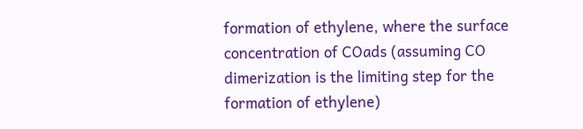formation of ethylene, where the surface concentration of COads (assuming CO dimerization is the limiting step for the formation of ethylene)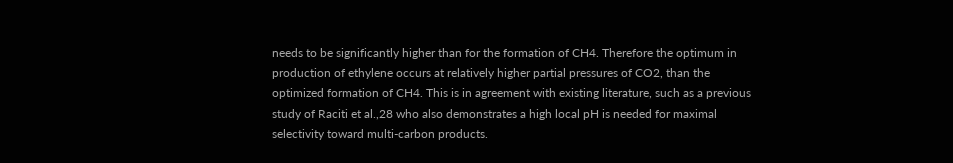needs to be significantly higher than for the formation of CH4. Therefore the optimum in production of ethylene occurs at relatively higher partial pressures of CO2, than the optimized formation of CH4. This is in agreement with existing literature, such as a previous study of Raciti et al.,28 who also demonstrates a high local pH is needed for maximal selectivity toward multi-carbon products.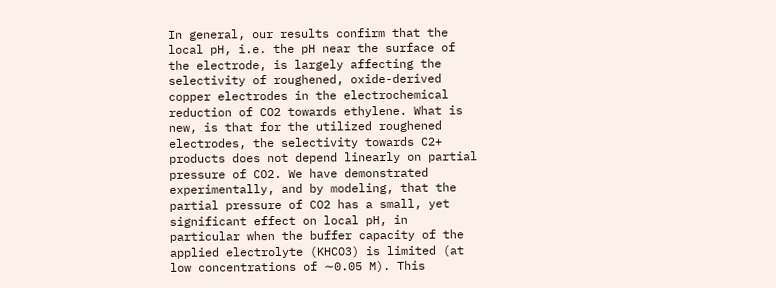In general, our results confirm that the local pH, i.e. the pH near the surface of the electrode, is largely affecting the selectivity of roughened, oxide-derived copper electrodes in the electrochemical reduction of CO2 towards ethylene. What is new, is that for the utilized roughened electrodes, the selectivity towards C2+ products does not depend linearly on partial pressure of CO2. We have demonstrated experimentally, and by modeling, that the partial pressure of CO2 has a small, yet significant effect on local pH, in particular when the buffer capacity of the applied electrolyte (KHCO3) is limited (at low concentrations of ∼0.05 M). This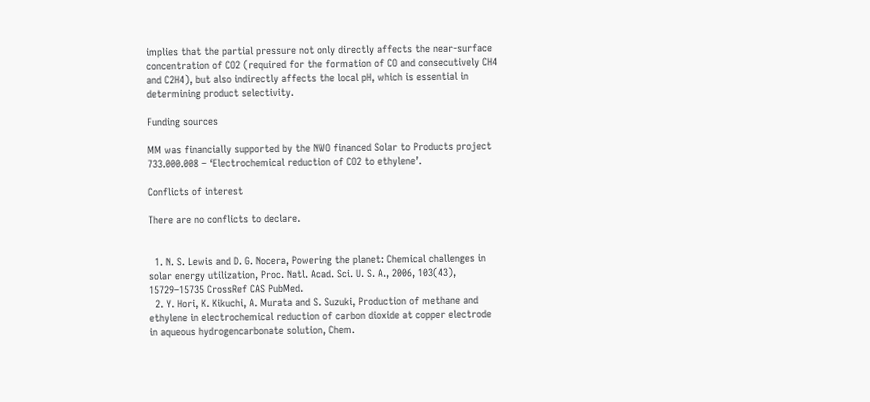implies that the partial pressure not only directly affects the near-surface concentration of CO2 (required for the formation of CO and consecutively CH4 and C2H4), but also indirectly affects the local pH, which is essential in determining product selectivity.

Funding sources

MM was financially supported by the NWO financed Solar to Products project 733.000.008 – ‘Electrochemical reduction of CO2 to ethylene’.

Conflicts of interest

There are no conflicts to declare.


  1. N. S. Lewis and D. G. Nocera, Powering the planet: Chemical challenges in solar energy utilization, Proc. Natl. Acad. Sci. U. S. A., 2006, 103(43), 15729–15735 CrossRef CAS PubMed.
  2. Y. Hori, K. Kikuchi, A. Murata and S. Suzuki, Production of methane and ethylene in electrochemical reduction of carbon dioxide at copper electrode in aqueous hydrogencarbonate solution, Chem.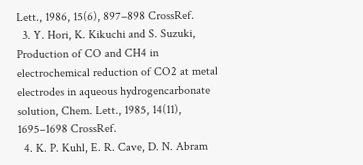Lett., 1986, 15(6), 897–898 CrossRef.
  3. Y. Hori, K. Kikuchi and S. Suzuki, Production of CO and CH4 in electrochemical reduction of CO2 at metal electrodes in aqueous hydrogencarbonate solution, Chem. Lett., 1985, 14(11), 1695–1698 CrossRef.
  4. K. P. Kuhl, E. R. Cave, D. N. Abram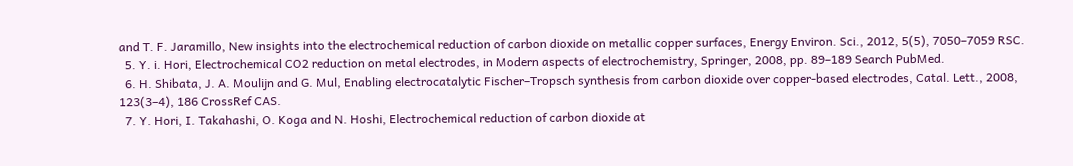and T. F. Jaramillo, New insights into the electrochemical reduction of carbon dioxide on metallic copper surfaces, Energy Environ. Sci., 2012, 5(5), 7050–7059 RSC.
  5. Y. i. Hori, Electrochemical CO2 reduction on metal electrodes, in Modern aspects of electrochemistry, Springer, 2008, pp. 89–189 Search PubMed.
  6. H. Shibata, J. A. Moulijn and G. Mul, Enabling electrocatalytic Fischer–Tropsch synthesis from carbon dioxide over copper-based electrodes, Catal. Lett., 2008, 123(3–4), 186 CrossRef CAS.
  7. Y. Hori, I. Takahashi, O. Koga and N. Hoshi, Electrochemical reduction of carbon dioxide at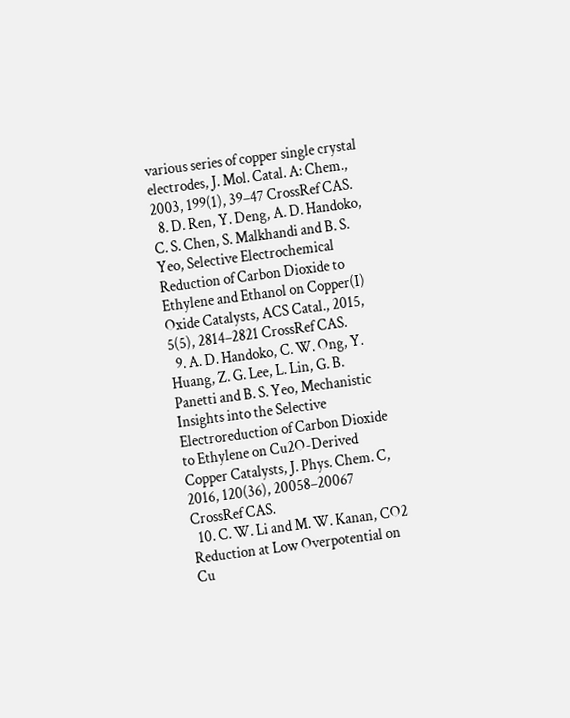various series of copper single crystal electrodes, J. Mol. Catal. A: Chem., 2003, 199(1), 39–47 CrossRef CAS.
  8. D. Ren, Y. Deng, A. D. Handoko, C. S. Chen, S. Malkhandi and B. S. Yeo, Selective Electrochemical Reduction of Carbon Dioxide to Ethylene and Ethanol on Copper(I) Oxide Catalysts, ACS Catal., 2015, 5(5), 2814–2821 CrossRef CAS.
  9. A. D. Handoko, C. W. Ong, Y. Huang, Z. G. Lee, L. Lin, G. B. Panetti and B. S. Yeo, Mechanistic Insights into the Selective Electroreduction of Carbon Dioxide to Ethylene on Cu2O-Derived Copper Catalysts, J. Phys. Chem. C, 2016, 120(36), 20058–20067 CrossRef CAS.
  10. C. W. Li and M. W. Kanan, CO2 Reduction at Low Overpotential on Cu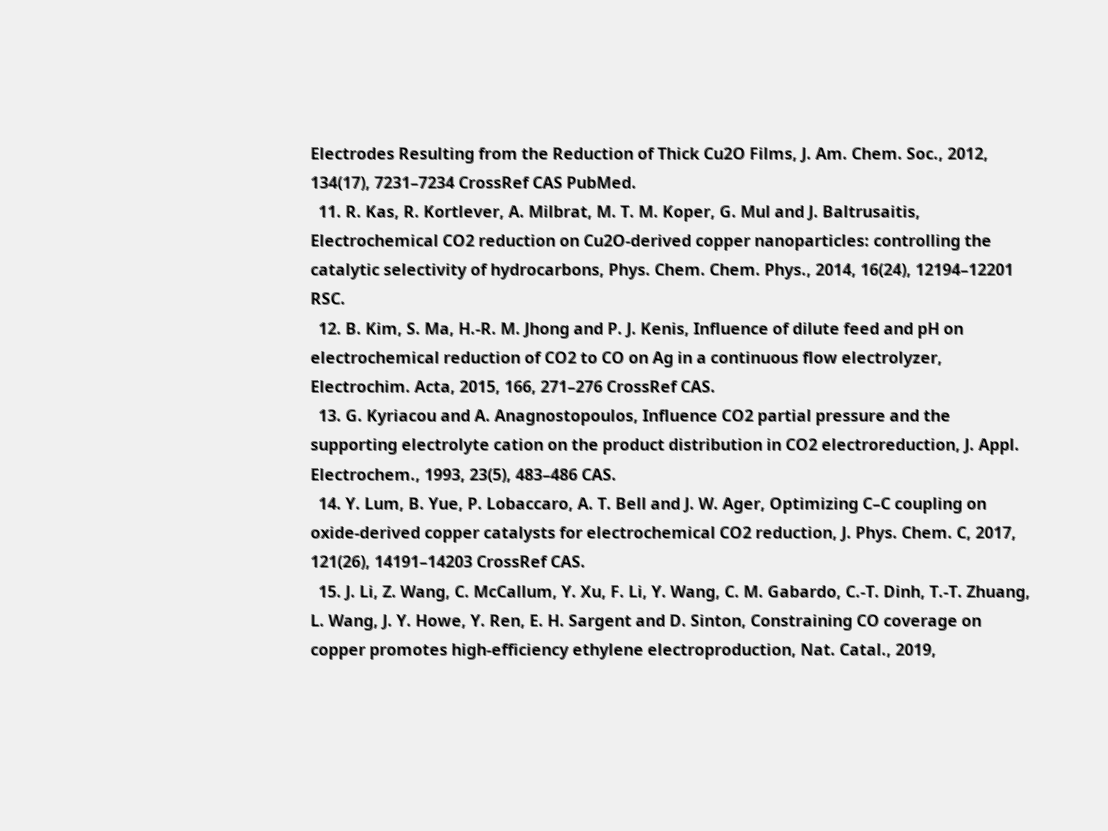Electrodes Resulting from the Reduction of Thick Cu2O Films, J. Am. Chem. Soc., 2012, 134(17), 7231–7234 CrossRef CAS PubMed.
  11. R. Kas, R. Kortlever, A. Milbrat, M. T. M. Koper, G. Mul and J. Baltrusaitis, Electrochemical CO2 reduction on Cu2O-derived copper nanoparticles: controlling the catalytic selectivity of hydrocarbons, Phys. Chem. Chem. Phys., 2014, 16(24), 12194–12201 RSC.
  12. B. Kim, S. Ma, H.-R. M. Jhong and P. J. Kenis, Influence of dilute feed and pH on electrochemical reduction of CO2 to CO on Ag in a continuous flow electrolyzer, Electrochim. Acta, 2015, 166, 271–276 CrossRef CAS.
  13. G. Kyriacou and A. Anagnostopoulos, Influence CO2 partial pressure and the supporting electrolyte cation on the product distribution in CO2 electroreduction, J. Appl. Electrochem., 1993, 23(5), 483–486 CAS.
  14. Y. Lum, B. Yue, P. Lobaccaro, A. T. Bell and J. W. Ager, Optimizing C–C coupling on oxide-derived copper catalysts for electrochemical CO2 reduction, J. Phys. Chem. C, 2017, 121(26), 14191–14203 CrossRef CAS.
  15. J. Li, Z. Wang, C. McCallum, Y. Xu, F. Li, Y. Wang, C. M. Gabardo, C.-T. Dinh, T.-T. Zhuang, L. Wang, J. Y. Howe, Y. Ren, E. H. Sargent and D. Sinton, Constraining CO coverage on copper promotes high-efficiency ethylene electroproduction, Nat. Catal., 2019,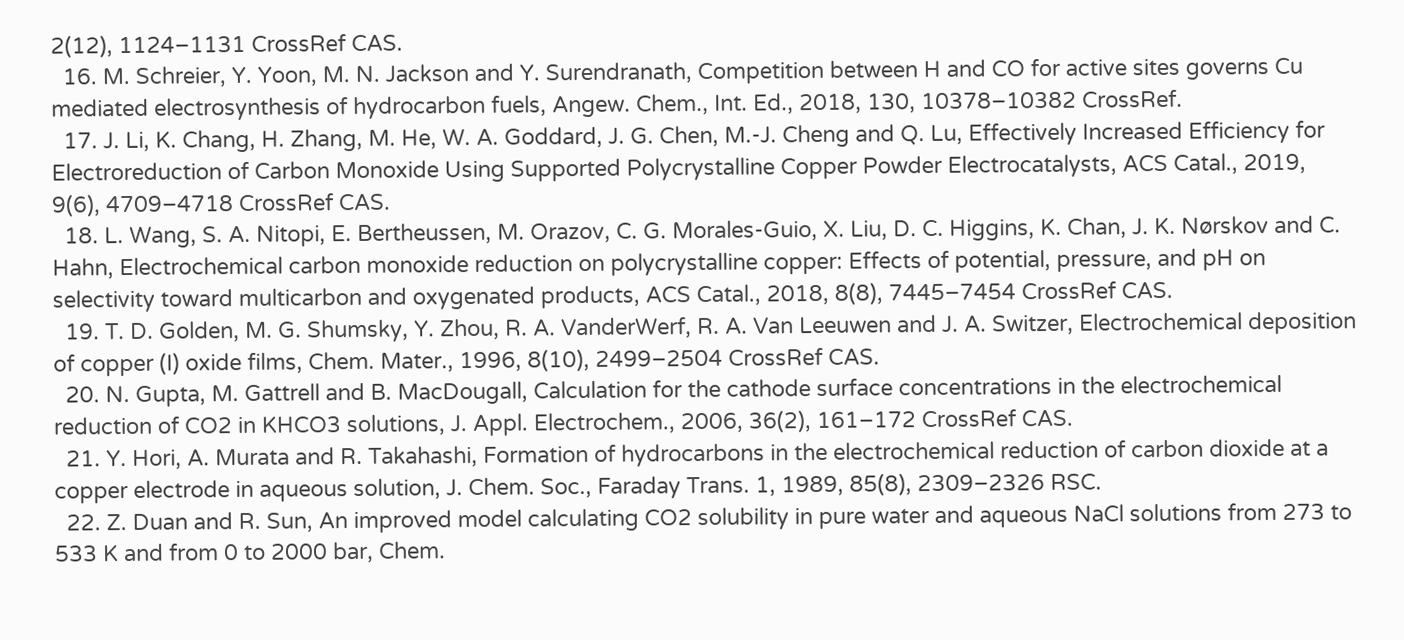2(12), 1124–1131 CrossRef CAS.
  16. M. Schreier, Y. Yoon, M. N. Jackson and Y. Surendranath, Competition between H and CO for active sites governs Cu mediated electrosynthesis of hydrocarbon fuels, Angew. Chem., Int. Ed., 2018, 130, 10378–10382 CrossRef.
  17. J. Li, K. Chang, H. Zhang, M. He, W. A. Goddard, J. G. Chen, M.-J. Cheng and Q. Lu, Effectively Increased Efficiency for Electroreduction of Carbon Monoxide Using Supported Polycrystalline Copper Powder Electrocatalysts, ACS Catal., 2019, 9(6), 4709–4718 CrossRef CAS.
  18. L. Wang, S. A. Nitopi, E. Bertheussen, M. Orazov, C. G. Morales-Guio, X. Liu, D. C. Higgins, K. Chan, J. K. Nørskov and C. Hahn, Electrochemical carbon monoxide reduction on polycrystalline copper: Effects of potential, pressure, and pH on selectivity toward multicarbon and oxygenated products, ACS Catal., 2018, 8(8), 7445–7454 CrossRef CAS.
  19. T. D. Golden, M. G. Shumsky, Y. Zhou, R. A. VanderWerf, R. A. Van Leeuwen and J. A. Switzer, Electrochemical deposition of copper (I) oxide films, Chem. Mater., 1996, 8(10), 2499–2504 CrossRef CAS.
  20. N. Gupta, M. Gattrell and B. MacDougall, Calculation for the cathode surface concentrations in the electrochemical reduction of CO2 in KHCO3 solutions, J. Appl. Electrochem., 2006, 36(2), 161–172 CrossRef CAS.
  21. Y. Hori, A. Murata and R. Takahashi, Formation of hydrocarbons in the electrochemical reduction of carbon dioxide at a copper electrode in aqueous solution, J. Chem. Soc., Faraday Trans. 1, 1989, 85(8), 2309–2326 RSC.
  22. Z. Duan and R. Sun, An improved model calculating CO2 solubility in pure water and aqueous NaCl solutions from 273 to 533 K and from 0 to 2000 bar, Chem.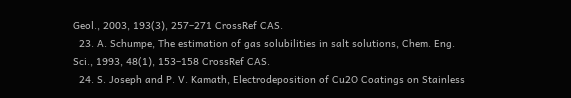Geol., 2003, 193(3), 257–271 CrossRef CAS.
  23. A. Schumpe, The estimation of gas solubilities in salt solutions, Chem. Eng. Sci., 1993, 48(1), 153–158 CrossRef CAS.
  24. S. Joseph and P. V. Kamath, Electrodeposition of Cu2O Coatings on Stainless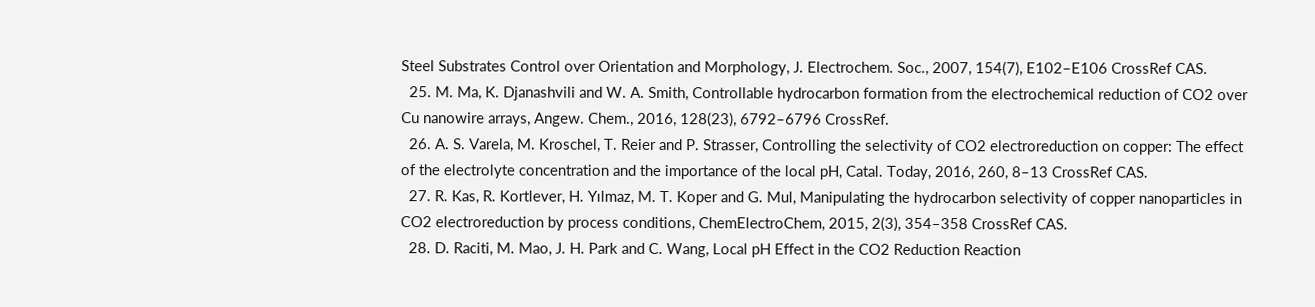Steel Substrates Control over Orientation and Morphology, J. Electrochem. Soc., 2007, 154(7), E102–E106 CrossRef CAS.
  25. M. Ma, K. Djanashvili and W. A. Smith, Controllable hydrocarbon formation from the electrochemical reduction of CO2 over Cu nanowire arrays, Angew. Chem., 2016, 128(23), 6792–6796 CrossRef.
  26. A. S. Varela, M. Kroschel, T. Reier and P. Strasser, Controlling the selectivity of CO2 electroreduction on copper: The effect of the electrolyte concentration and the importance of the local pH, Catal. Today, 2016, 260, 8–13 CrossRef CAS.
  27. R. Kas, R. Kortlever, H. Yılmaz, M. T. Koper and G. Mul, Manipulating the hydrocarbon selectivity of copper nanoparticles in CO2 electroreduction by process conditions, ChemElectroChem, 2015, 2(3), 354–358 CrossRef CAS.
  28. D. Raciti, M. Mao, J. H. Park and C. Wang, Local pH Effect in the CO2 Reduction Reaction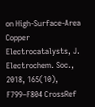on High-Surface-Area Copper Electrocatalysts, J. Electrochem. Soc., 2018, 165(10), F799–F804 CrossRef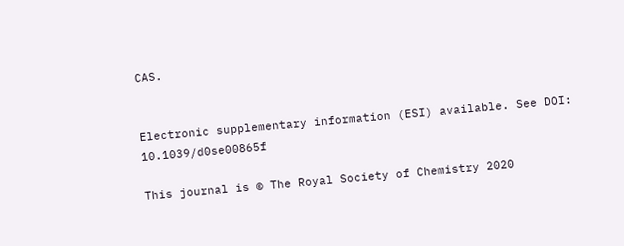CAS.


Electronic supplementary information (ESI) available. See DOI: 10.1039/d0se00865f

This journal is © The Royal Society of Chemistry 2020